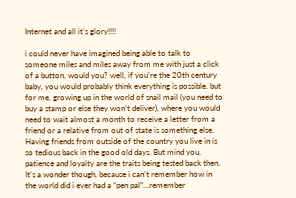Internet and all it’s glory!!!!

i could never have imagined being able to talk to someone miles and miles away from me with just a click of a button, would you? well, if you’re the 20th century baby, you would probably think everything is possible. but for me, growing up in the world of snail mail (you need to buy a stamp or else they won’t deliver), where you would need to wait almost a month to receive a letter from a friend or a relative from out of state is something else. Having friends from outside of the country you live in is so tedious back in the good old days. But mind you, patience and loyalty are the traits being tested back then. It’s a wonder though, because i can’t remember how in the world did i ever had a “pen pal”…remember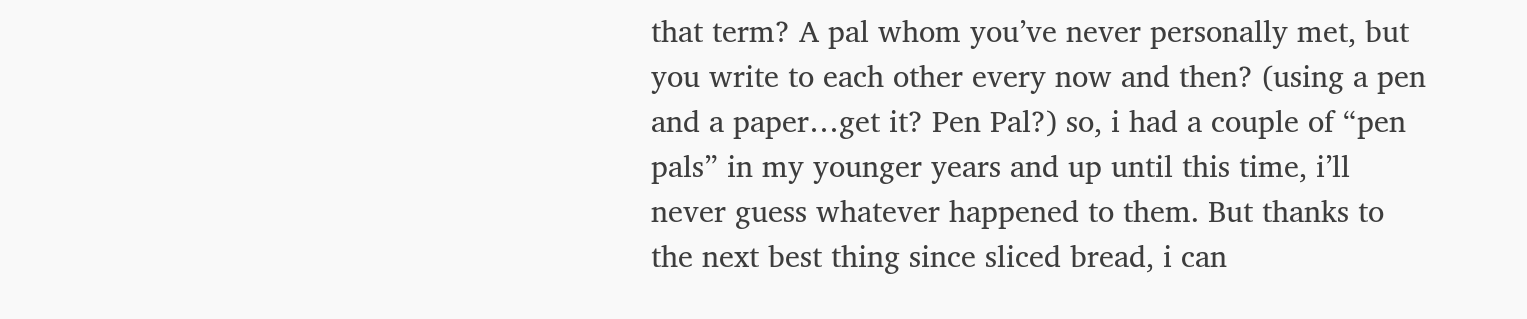that term? A pal whom you’ve never personally met, but you write to each other every now and then? (using a pen and a paper…get it? Pen Pal?) so, i had a couple of “pen pals” in my younger years and up until this time, i’ll never guess whatever happened to them. But thanks to the next best thing since sliced bread, i can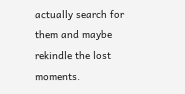actually search for them and maybe rekindle the lost moments.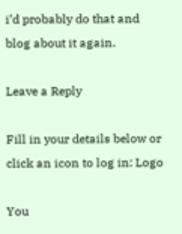i’d probably do that and blog about it again.

Leave a Reply

Fill in your details below or click an icon to log in: Logo

You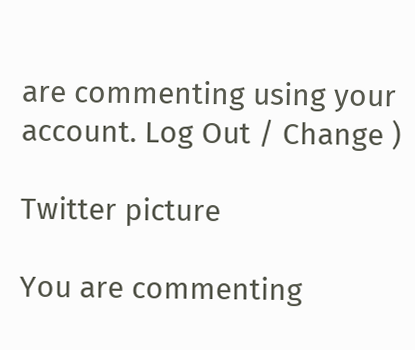are commenting using your account. Log Out / Change )

Twitter picture

You are commenting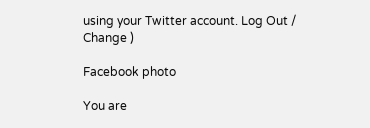using your Twitter account. Log Out / Change )

Facebook photo

You are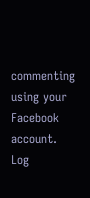commenting using your Facebook account. Log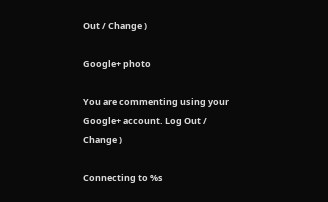Out / Change )

Google+ photo

You are commenting using your Google+ account. Log Out / Change )

Connecting to %s